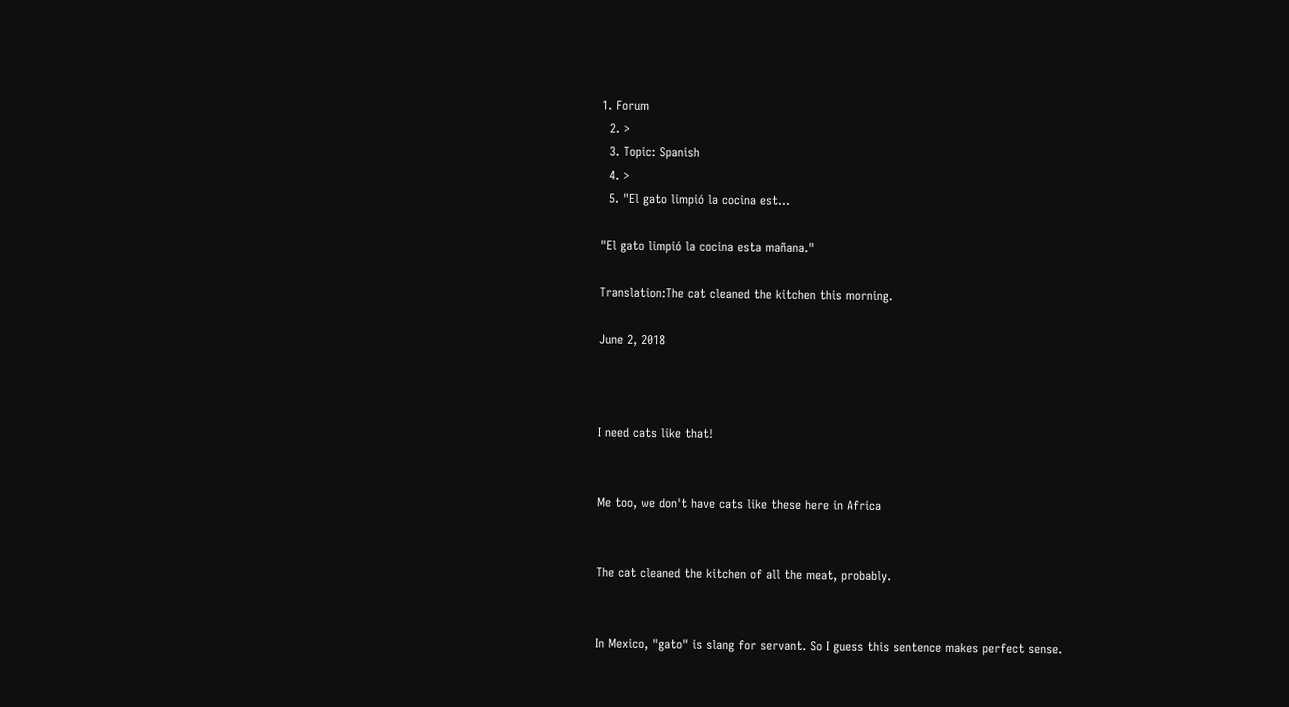1. Forum
  2. >
  3. Topic: Spanish
  4. >
  5. "El gato limpió la cocina est…

"El gato limpió la cocina esta mañana."

Translation:The cat cleaned the kitchen this morning.

June 2, 2018



I need cats like that!


Me too, we don't have cats like these here in Africa


The cat cleaned the kitchen of all the meat, probably.


In Mexico, "gato" is slang for servant. So I guess this sentence makes perfect sense.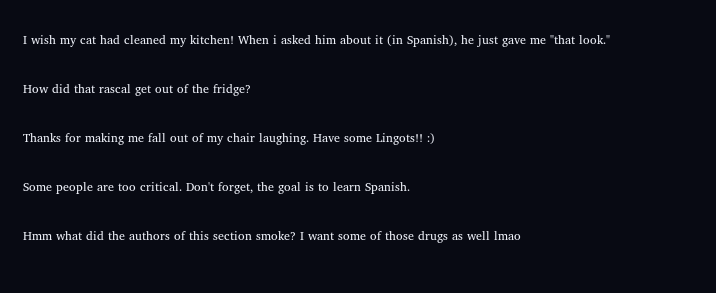I wish my cat had cleaned my kitchen! When i asked him about it (in Spanish), he just gave me "that look."


How did that rascal get out of the fridge?


Thanks for making me fall out of my chair laughing. Have some Lingots!! :)


Some people are too critical. Don't forget, the goal is to learn Spanish.


Hmm what did the authors of this section smoke? I want some of those drugs as well lmao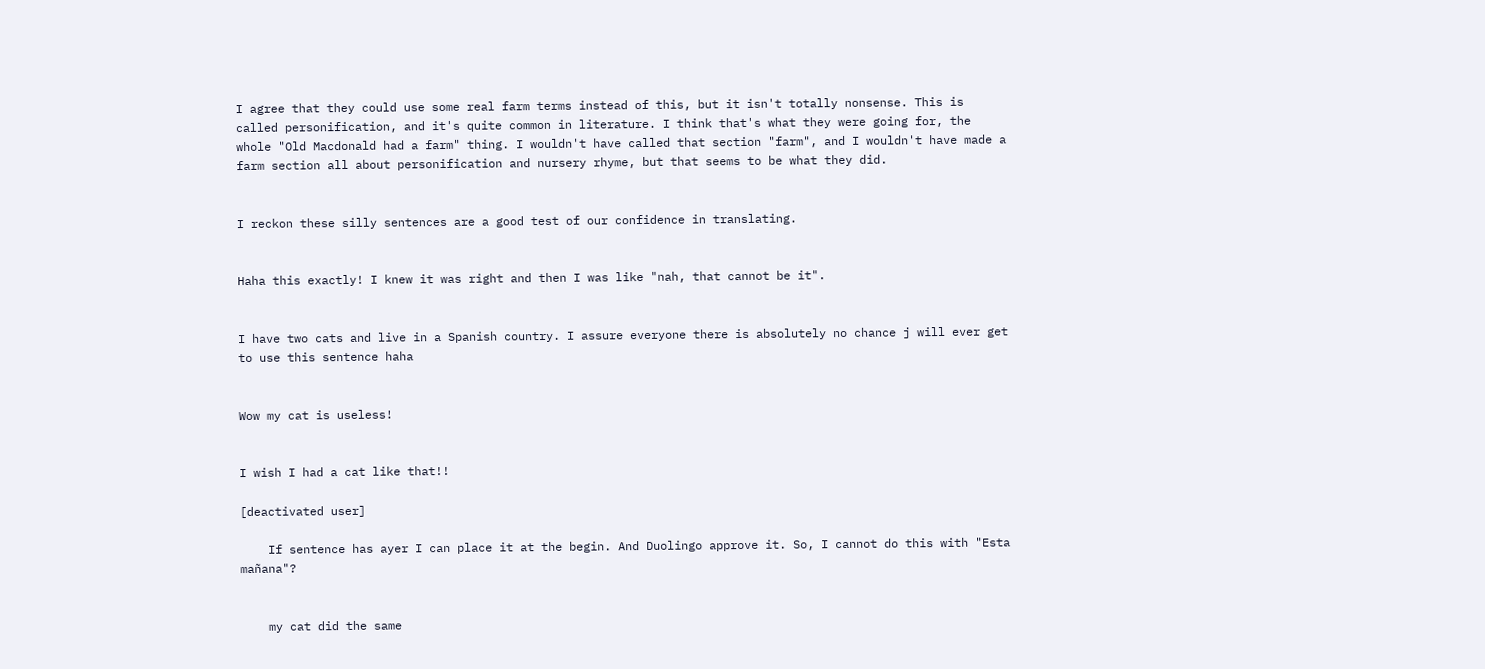I agree that they could use some real farm terms instead of this, but it isn't totally nonsense. This is called personification, and it's quite common in literature. I think that's what they were going for, the whole "Old Macdonald had a farm" thing. I wouldn't have called that section "farm", and I wouldn't have made a farm section all about personification and nursery rhyme, but that seems to be what they did.


I reckon these silly sentences are a good test of our confidence in translating.


Haha this exactly! I knew it was right and then I was like "nah, that cannot be it".


I have two cats and live in a Spanish country. I assure everyone there is absolutely no chance j will ever get to use this sentence haha


Wow my cat is useless!


I wish I had a cat like that!!

[deactivated user]

    If sentence has ayer I can place it at the begin. And Duolingo approve it. So, I cannot do this with "Esta mañana"?


    my cat did the same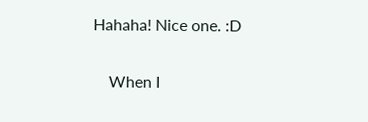Hahaha! Nice one. :D


    When I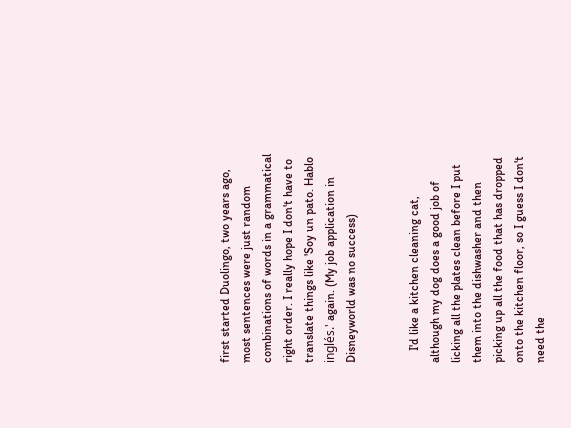first started Duolingo, two years ago, most sentences were just random combinations of words in a grammatical right order. I really hope I don't have to translate things like 'Soy un pato. Hablo inglés.' again. (My job application in Disneyworld was no success)


    I'd like a kitchen cleaning cat, although my dog does a good job of licking all the plates clean before I put them into the dishwasher and then picking up all the food that has dropped onto the kitchen floor, so I guess I don't need the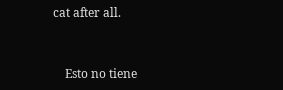cat after all.


    Esto no tiene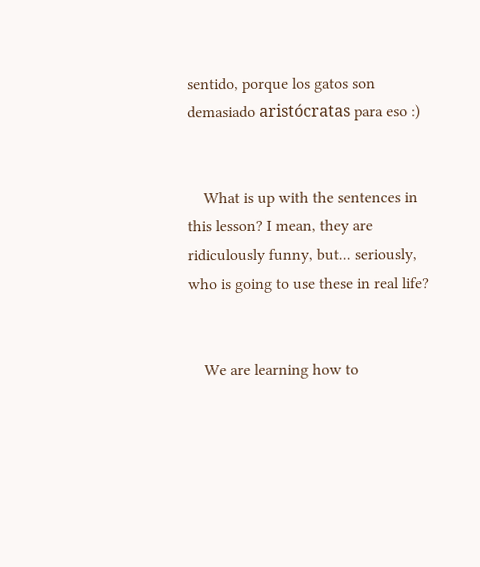sentido, porque los gatos son demasiado aristócratas para eso :)


    What is up with the sentences in this lesson? I mean, they are ridiculously funny, but... seriously, who is going to use these in real life?


    We are learning how to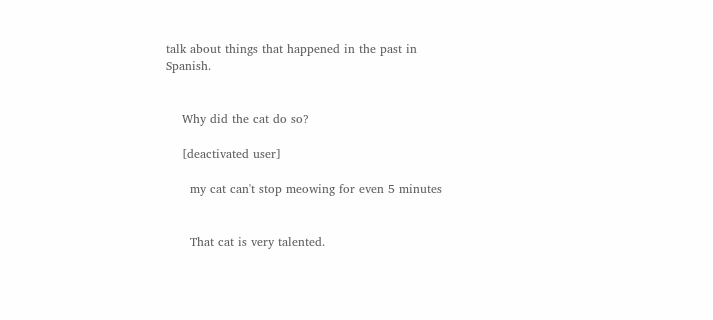talk about things that happened in the past in Spanish.


    Why did the cat do so?

    [deactivated user]

      my cat can't stop meowing for even 5 minutes


      That cat is very talented.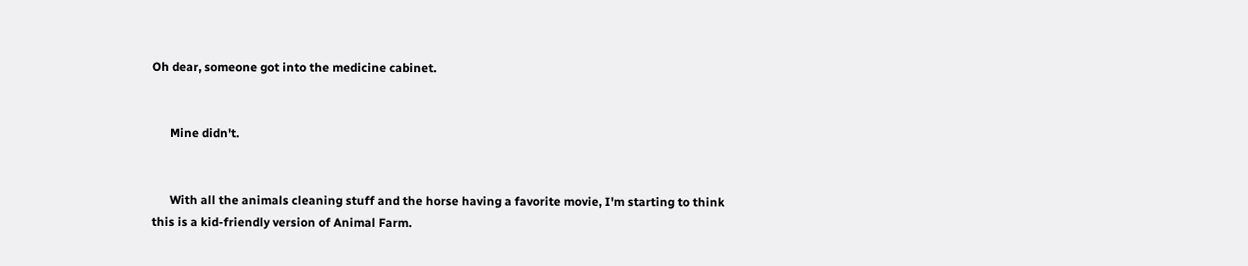Oh dear, someone got into the medicine cabinet.


      Mine didn't.


      With all the animals cleaning stuff and the horse having a favorite movie, I'm starting to think this is a kid-friendly version of Animal Farm.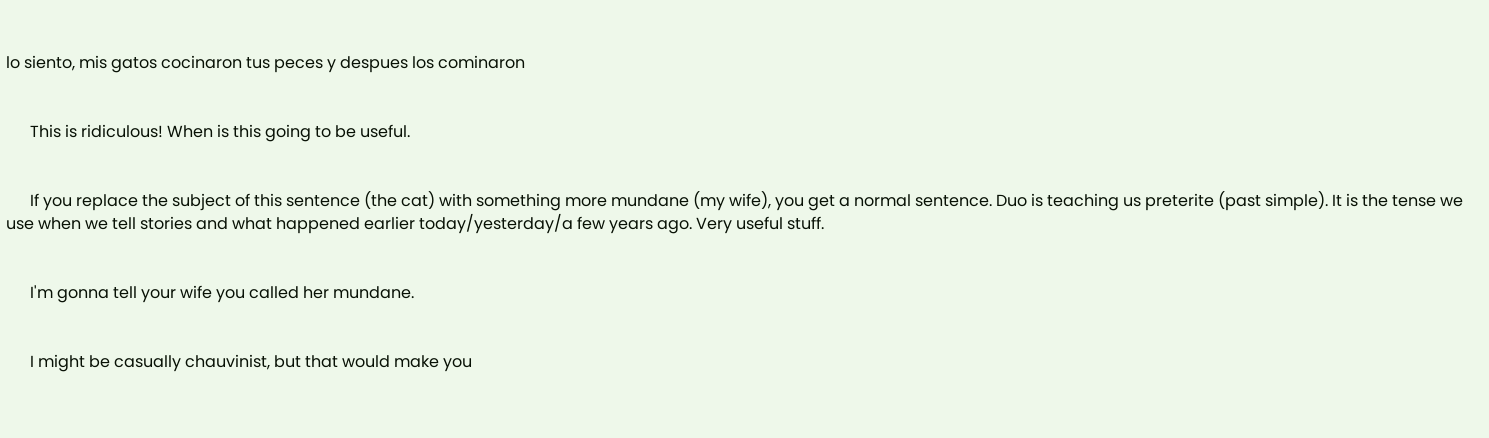lo siento, mis gatos cocinaron tus peces y despues los cominaron


      This is ridiculous! When is this going to be useful.


      If you replace the subject of this sentence (the cat) with something more mundane (my wife), you get a normal sentence. Duo is teaching us preterite (past simple). It is the tense we use when we tell stories and what happened earlier today/yesterday/a few years ago. Very useful stuff.


      I'm gonna tell your wife you called her mundane.


      I might be casually chauvinist, but that would make you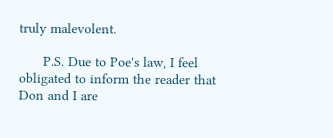truly malevolent.

      P.S. Due to Poe's law, I feel obligated to inform the reader that Don and I are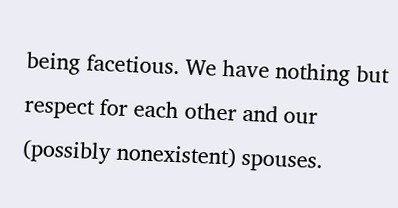being facetious. We have nothing but respect for each other and our (possibly nonexistent) spouses.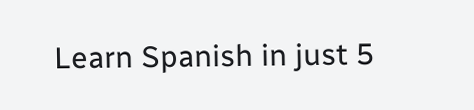Learn Spanish in just 5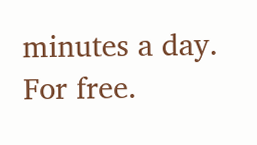minutes a day. For free.